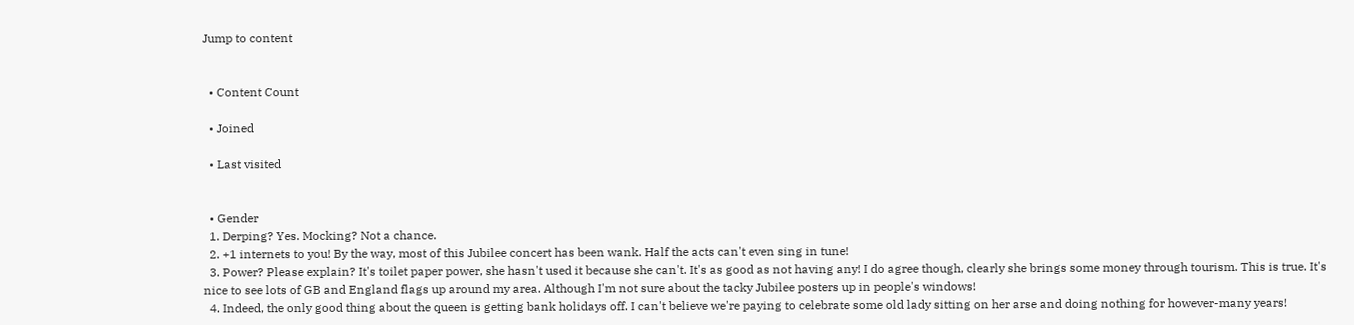Jump to content


  • Content Count

  • Joined

  • Last visited


  • Gender
  1. Derping? Yes. Mocking? Not a chance.
  2. +1 internets to you! By the way, most of this Jubilee concert has been wank. Half the acts can't even sing in tune!
  3. Power? Please explain? It's toilet paper power, she hasn't used it because she can't. It's as good as not having any! I do agree though, clearly she brings some money through tourism. This is true. It's nice to see lots of GB and England flags up around my area. Although I'm not sure about the tacky Jubilee posters up in people's windows!
  4. Indeed, the only good thing about the queen is getting bank holidays off. I can't believe we're paying to celebrate some old lady sitting on her arse and doing nothing for however-many years!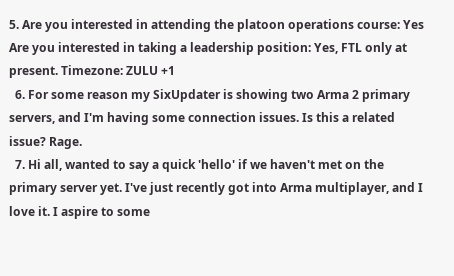5. Are you interested in attending the platoon operations course: Yes Are you interested in taking a leadership position: Yes, FTL only at present. Timezone: ZULU +1
  6. For some reason my SixUpdater is showing two Arma 2 primary servers, and I'm having some connection issues. Is this a related issue? Rage.
  7. Hi all, wanted to say a quick 'hello' if we haven't met on the primary server yet. I've just recently got into Arma multiplayer, and I love it. I aspire to some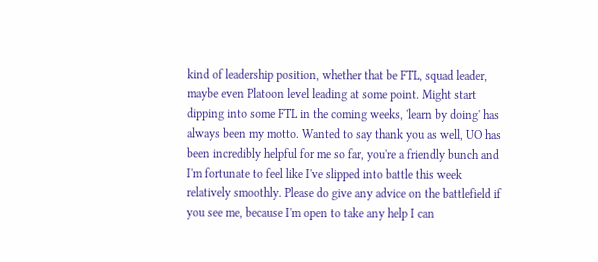kind of leadership position, whether that be FTL, squad leader, maybe even Platoon level leading at some point. Might start dipping into some FTL in the coming weeks, 'learn by doing' has always been my motto. Wanted to say thank you as well, UO has been incredibly helpful for me so far, you're a friendly bunch and I'm fortunate to feel like I've slipped into battle this week relatively smoothly. Please do give any advice on the battlefield if you see me, because I'm open to take any help I can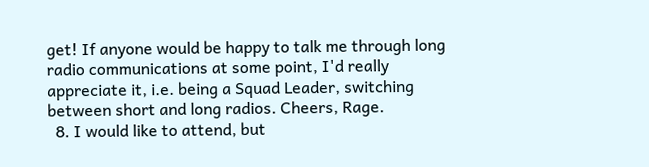get! If anyone would be happy to talk me through long radio communications at some point, I'd really appreciate it, i.e. being a Squad Leader, switching between short and long radios. Cheers, Rage.
  8. I would like to attend, but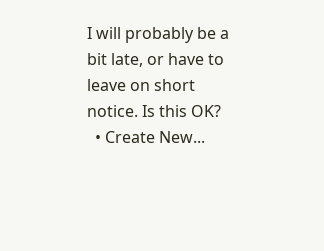I will probably be a bit late, or have to leave on short notice. Is this OK?
  • Create New...